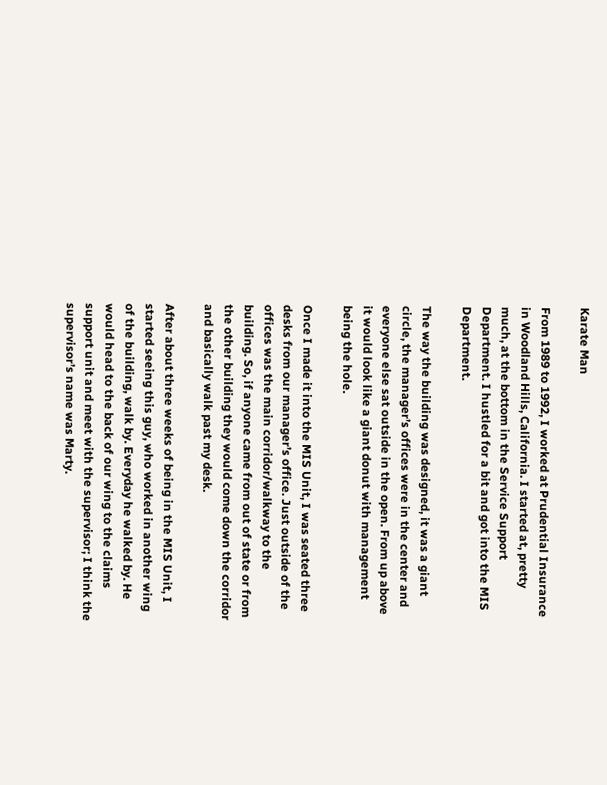Karate Man

From 1989 to 1992, I worked at Prudential Insurance in Woodland Hills, California. I started at, pretty much, at the bottom in the Service Support Department. I hustled for a bit and got into the MIS Department.

The way the building was designed, it was a giant circle, the manager’s offices were in the center and everyone else sat outside in the open. From up above it would look like a giant donut with management being the hole.

Once I made it into the MIS Unit, I was seated three desks from our manager’s office. Just outside of the offices was the main corridor/walkway to the building. So, if anyone came from out of state or from the other building they would come down the corridor and basically walk past my desk.

After about three weeks of being in the MIS Unit, I started seeing this guy, who worked in another wing of the building, walk by. Everyday he walked by. He would head to the back of our wing to the claims support unit and meet with the supervisor; I think the supervisor’s name was Marty.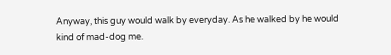Anyway, this guy would walk by everyday. As he walked by he would kind of mad-dog me.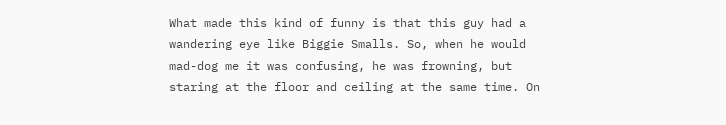What made this kind of funny is that this guy had a wandering eye like Biggie Smalls. So, when he would mad-dog me it was confusing, he was frowning, but staring at the floor and ceiling at the same time. On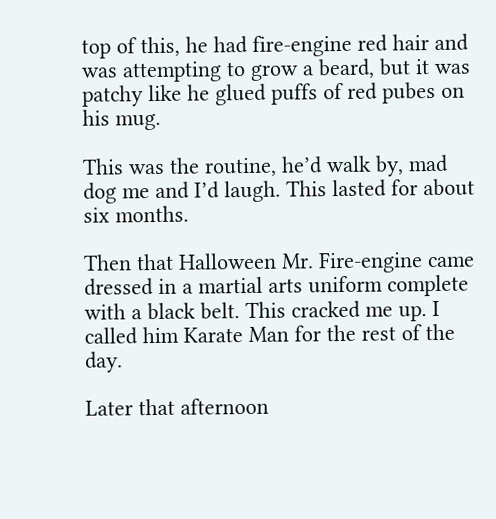top of this, he had fire-engine red hair and was attempting to grow a beard, but it was patchy like he glued puffs of red pubes on his mug.

This was the routine, he’d walk by, mad dog me and I’d laugh. This lasted for about six months.

Then that Halloween Mr. Fire-engine came dressed in a martial arts uniform complete with a black belt. This cracked me up. I called him Karate Man for the rest of the day.

Later that afternoon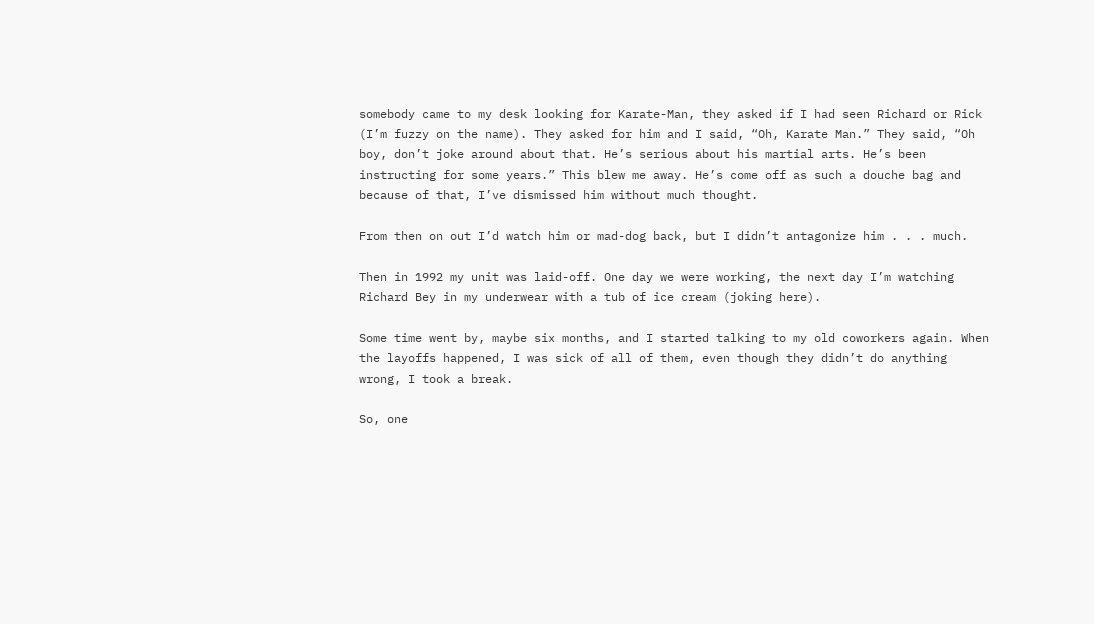somebody came to my desk looking for Karate-Man, they asked if I had seen Richard or Rick (I’m fuzzy on the name). They asked for him and I said, “Oh, Karate Man.” They said, “Oh boy, don’t joke around about that. He’s serious about his martial arts. He’s been instructing for some years.” This blew me away. He’s come off as such a douche bag and because of that, I’ve dismissed him without much thought.

From then on out I’d watch him or mad-dog back, but I didn’t antagonize him . . . much.

Then in 1992 my unit was laid-off. One day we were working, the next day I’m watching Richard Bey in my underwear with a tub of ice cream (joking here).

Some time went by, maybe six months, and I started talking to my old coworkers again. When the layoffs happened, I was sick of all of them, even though they didn’t do anything wrong, I took a break.

So, one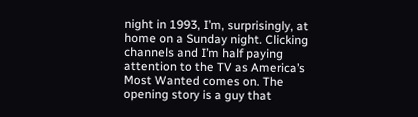night in 1993, I’m, surprisingly, at home on a Sunday night. Clicking channels and I’m half paying attention to the TV as America’s Most Wanted comes on. The opening story is a guy that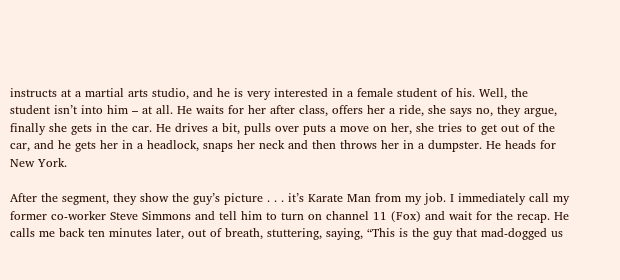instructs at a martial arts studio, and he is very interested in a female student of his. Well, the student isn’t into him – at all. He waits for her after class, offers her a ride, she says no, they argue, finally she gets in the car. He drives a bit, pulls over puts a move on her, she tries to get out of the car, and he gets her in a headlock, snaps her neck and then throws her in a dumpster. He heads for New York.

After the segment, they show the guy’s picture . . . it’s Karate Man from my job. I immediately call my former co-worker Steve Simmons and tell him to turn on channel 11 (Fox) and wait for the recap. He calls me back ten minutes later, out of breath, stuttering, saying, “This is the guy that mad-dogged us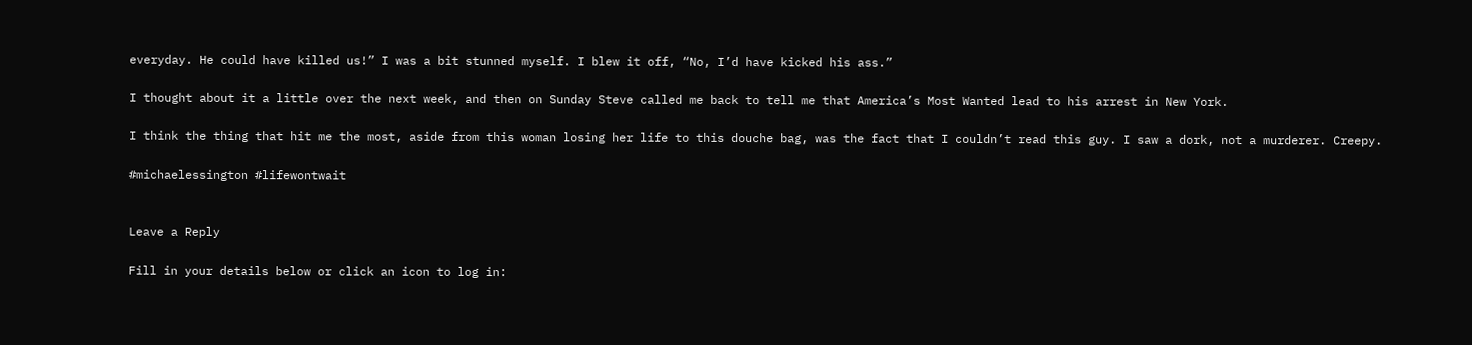everyday. He could have killed us!” I was a bit stunned myself. I blew it off, “No, I’d have kicked his ass.”

I thought about it a little over the next week, and then on Sunday Steve called me back to tell me that America’s Most Wanted lead to his arrest in New York.

I think the thing that hit me the most, aside from this woman losing her life to this douche bag, was the fact that I couldn’t read this guy. I saw a dork, not a murderer. Creepy.

#michaelessington #lifewontwait


Leave a Reply

Fill in your details below or click an icon to log in: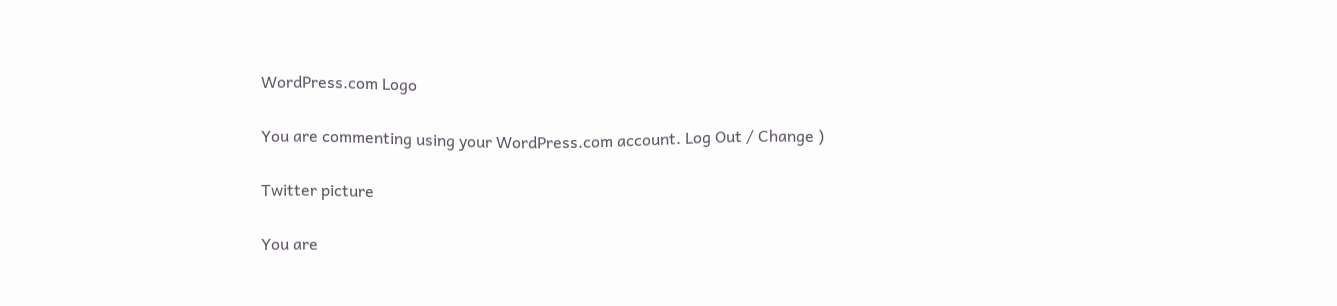WordPress.com Logo

You are commenting using your WordPress.com account. Log Out / Change )

Twitter picture

You are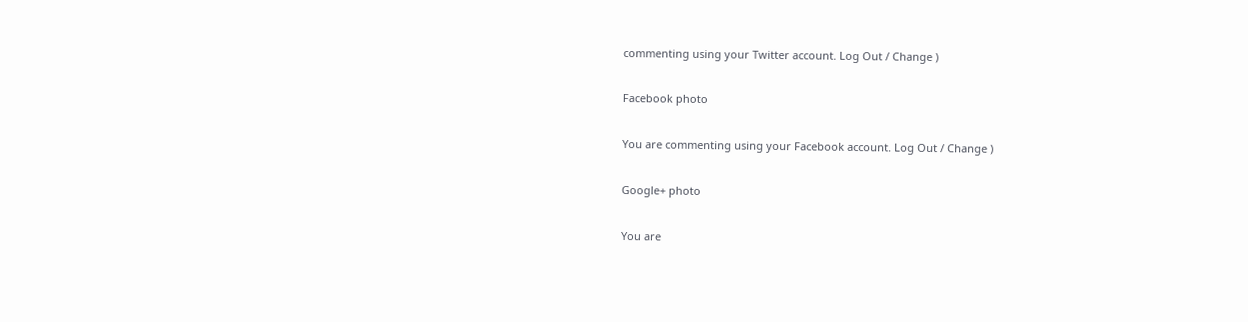commenting using your Twitter account. Log Out / Change )

Facebook photo

You are commenting using your Facebook account. Log Out / Change )

Google+ photo

You are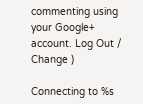commenting using your Google+ account. Log Out / Change )

Connecting to %s